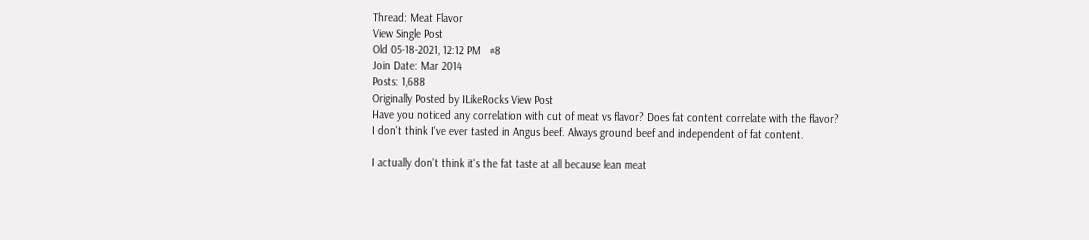Thread: Meat Flavor
View Single Post
Old 05-18-2021, 12:12 PM   #8
Join Date: Mar 2014
Posts: 1,688
Originally Posted by ILikeRocks View Post
Have you noticed any correlation with cut of meat vs flavor? Does fat content correlate with the flavor?
I don't think I've ever tasted in Angus beef. Always ground beef and independent of fat content.

I actually don't think it's the fat taste at all because lean meat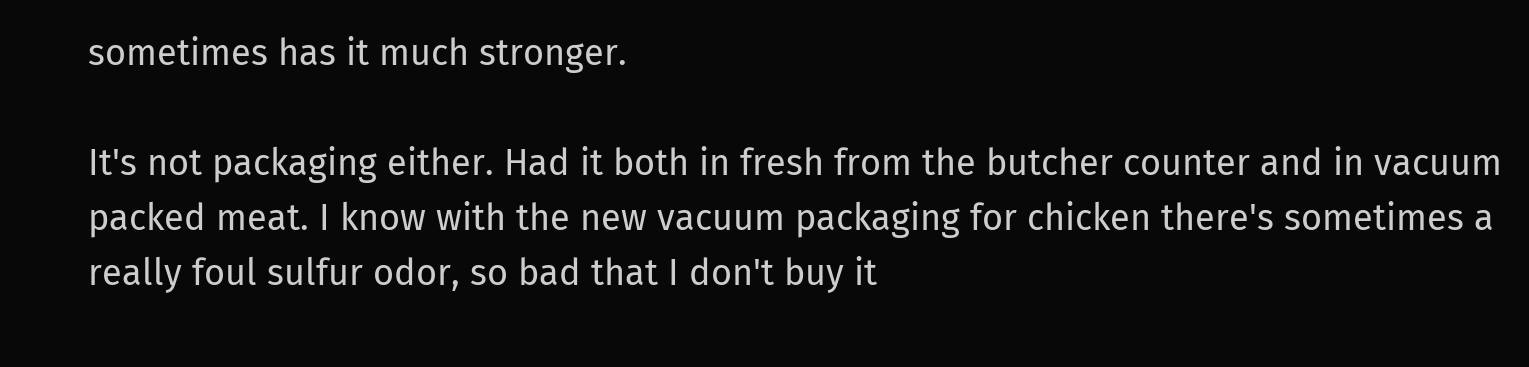sometimes has it much stronger.

It's not packaging either. Had it both in fresh from the butcher counter and in vacuum packed meat. I know with the new vacuum packaging for chicken there's sometimes a really foul sulfur odor, so bad that I don't buy it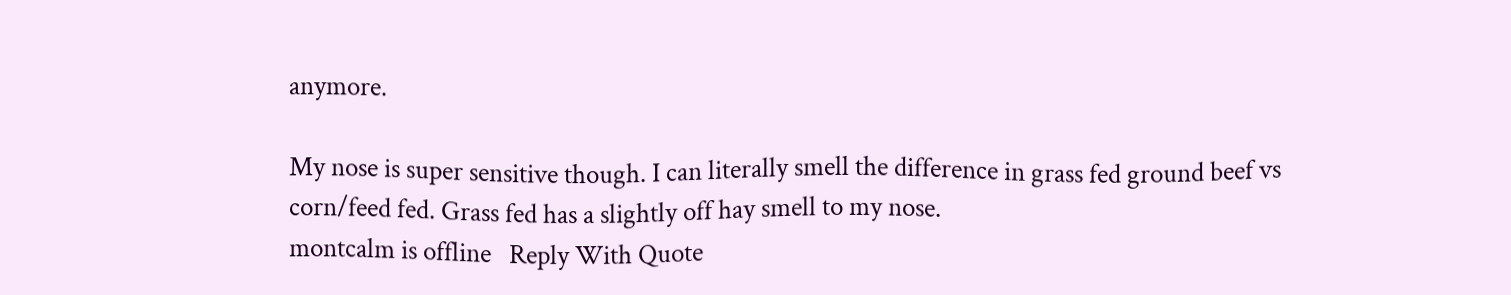anymore.

My nose is super sensitive though. I can literally smell the difference in grass fed ground beef vs corn/feed fed. Grass fed has a slightly off hay smell to my nose.
montcalm is offline   Reply With Quote